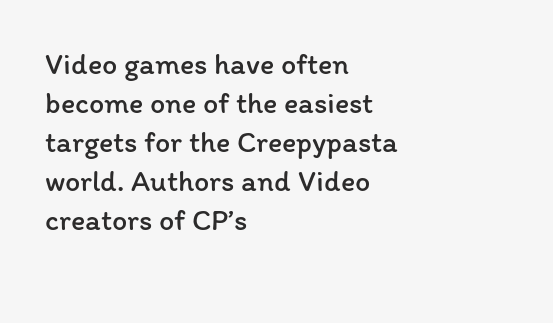Video games have often become one of the easiest targets for the Creepypasta world. Authors and Video creators of CP’s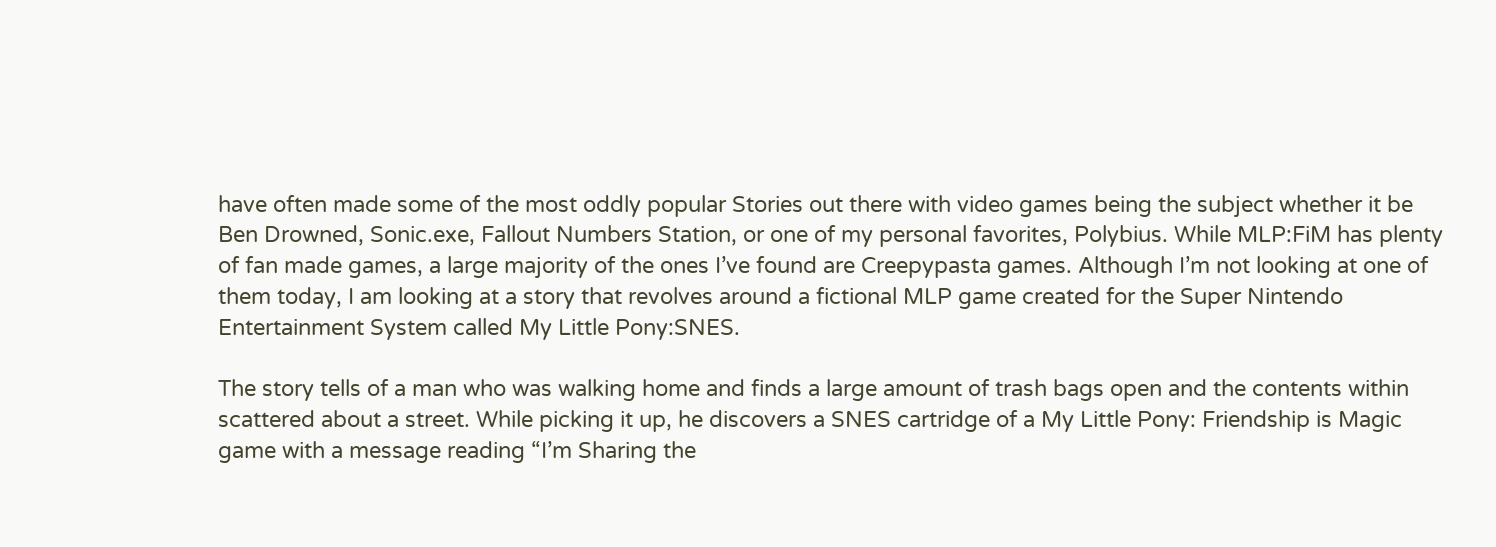have often made some of the most oddly popular Stories out there with video games being the subject whether it be Ben Drowned, Sonic.exe, Fallout Numbers Station, or one of my personal favorites, Polybius. While MLP:FiM has plenty of fan made games, a large majority of the ones I’ve found are Creepypasta games. Although I’m not looking at one of them today, I am looking at a story that revolves around a fictional MLP game created for the Super Nintendo Entertainment System called My Little Pony:SNES.

The story tells of a man who was walking home and finds a large amount of trash bags open and the contents within scattered about a street. While picking it up, he discovers a SNES cartridge of a My Little Pony: Friendship is Magic game with a message reading “I’m Sharing the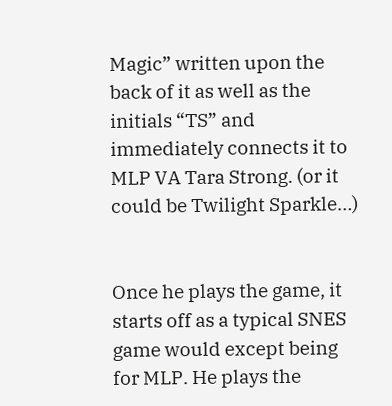Magic” written upon the back of it as well as the initials “TS” and immediately connects it to MLP VA Tara Strong. (or it could be Twilight Sparkle…)


Once he plays the game, it starts off as a typical SNES game would except being for MLP. He plays the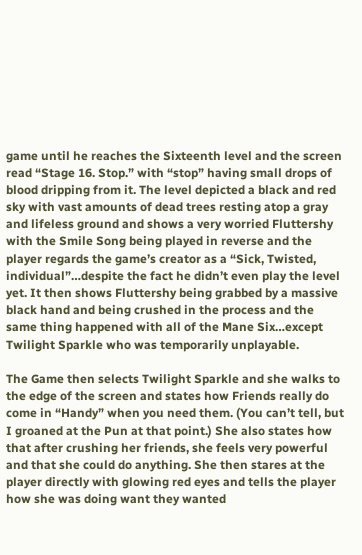game until he reaches the Sixteenth level and the screen read “Stage 16. Stop.” with “stop” having small drops of blood dripping from it. The level depicted a black and red sky with vast amounts of dead trees resting atop a gray and lifeless ground and shows a very worried Fluttershy with the Smile Song being played in reverse and the player regards the game’s creator as a “Sick, Twisted, individual”…despite the fact he didn’t even play the level yet. It then shows Fluttershy being grabbed by a massive black hand and being crushed in the process and the same thing happened with all of the Mane Six…except Twilight Sparkle who was temporarily unplayable.

The Game then selects Twilight Sparkle and she walks to the edge of the screen and states how Friends really do come in “Handy” when you need them. (You can’t tell, but I groaned at the Pun at that point.) She also states how that after crushing her friends, she feels very powerful and that she could do anything. She then stares at the player directly with glowing red eyes and tells the player how she was doing want they wanted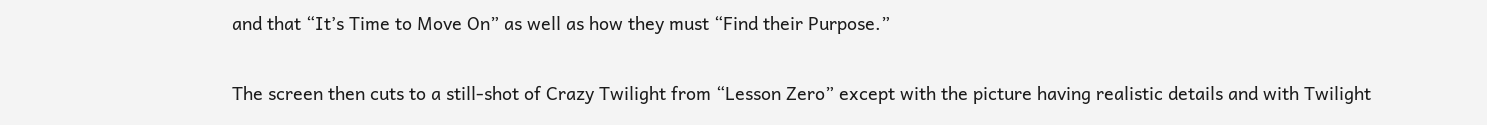and that “It’s Time to Move On” as well as how they must “Find their Purpose.”

The screen then cuts to a still-shot of Crazy Twilight from “Lesson Zero” except with the picture having realistic details and with Twilight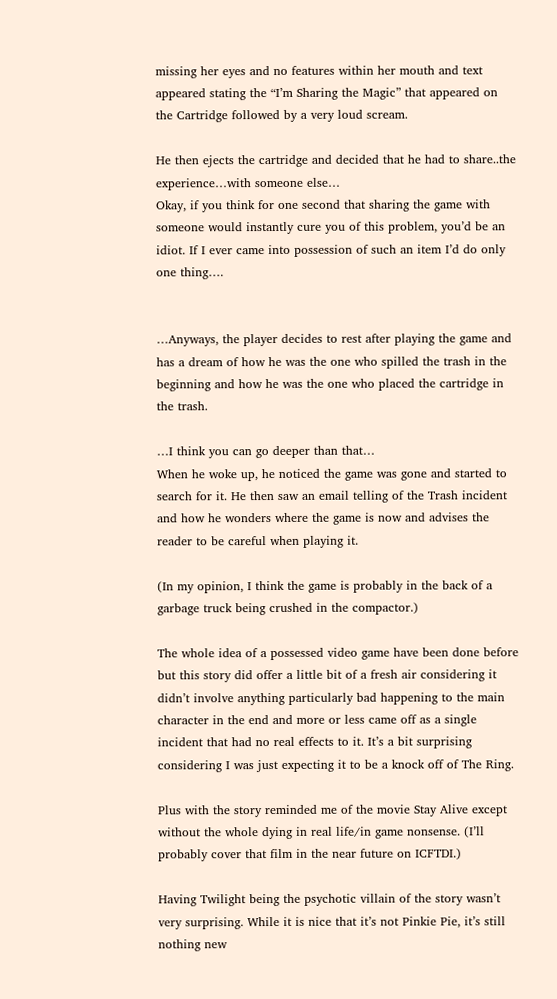missing her eyes and no features within her mouth and text appeared stating the “I’m Sharing the Magic” that appeared on the Cartridge followed by a very loud scream.

He then ejects the cartridge and decided that he had to share..the experience…with someone else…
Okay, if you think for one second that sharing the game with someone would instantly cure you of this problem, you’d be an idiot. If I ever came into possession of such an item I’d do only one thing….


…Anyways, the player decides to rest after playing the game and has a dream of how he was the one who spilled the trash in the beginning and how he was the one who placed the cartridge in the trash.

…I think you can go deeper than that…
When he woke up, he noticed the game was gone and started to search for it. He then saw an email telling of the Trash incident and how he wonders where the game is now and advises the reader to be careful when playing it.

(In my opinion, I think the game is probably in the back of a garbage truck being crushed in the compactor.)

The whole idea of a possessed video game have been done before but this story did offer a little bit of a fresh air considering it didn’t involve anything particularly bad happening to the main character in the end and more or less came off as a single incident that had no real effects to it. It’s a bit surprising considering I was just expecting it to be a knock off of The Ring.

Plus with the story reminded me of the movie Stay Alive except without the whole dying in real life/in game nonsense. (I’ll probably cover that film in the near future on ICFTDI.)

Having Twilight being the psychotic villain of the story wasn’t very surprising. While it is nice that it’s not Pinkie Pie, it’s still nothing new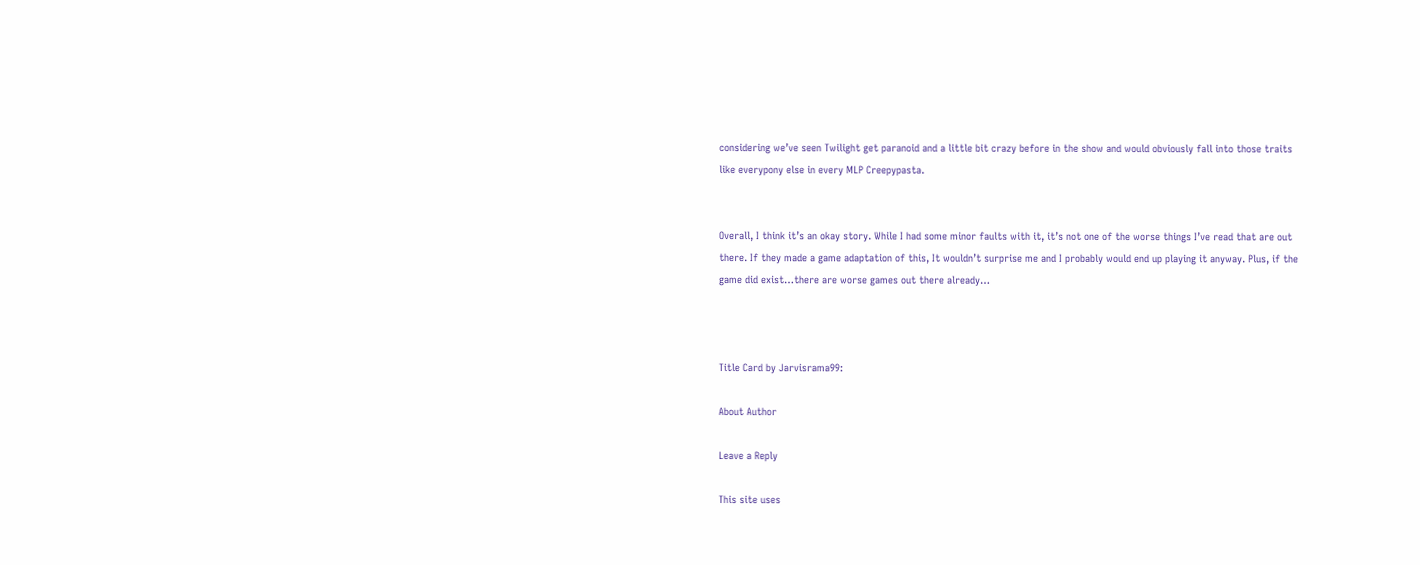considering we’ve seen Twilight get paranoid and a little bit crazy before in the show and would obviously fall into those traits like everypony else in every MLP Creepypasta.


Overall, I think it’s an okay story. While I had some minor faults with it, it’s not one of the worse things I’ve read that are out there. If they made a game adaptation of this, It wouldn’t surprise me and I probably would end up playing it anyway. Plus, if the game did exist…there are worse games out there already…



Title Card by Jarvisrama99:

About Author

Leave a Reply

This site uses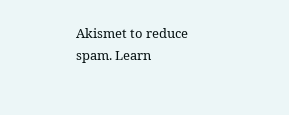Akismet to reduce spam. Learn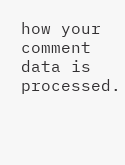how your comment data is processed.